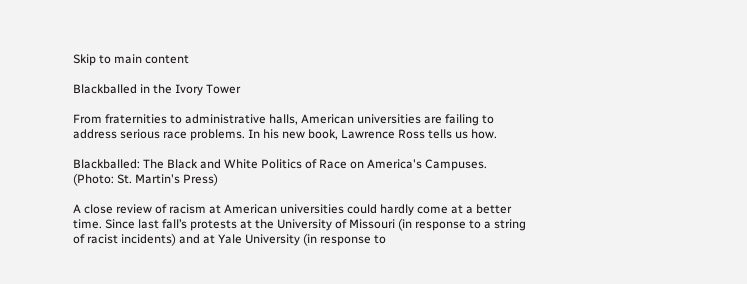Skip to main content

Blackballed in the Ivory Tower

From fraternities to administrative halls, American universities are failing to address serious race problems. In his new book, Lawrence Ross tells us how.

Blackballed: The Black and White Politics of Race on America's Campuses. (Photo: St. Martin's Press)

A close review of racism at American universities could hardly come at a better time. Since last fall’s protests at the University of Missouri (in response to a string of racist incidents) and at Yale University (in response to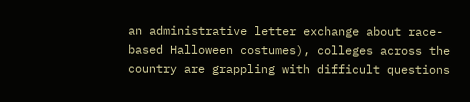an administrative letter exchange about race-based Halloween costumes), colleges across the country are grappling with difficult questions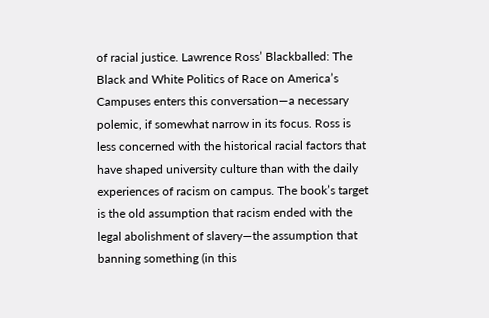of racial justice. Lawrence Ross’ Blackballed: The Black and White Politics of Race on America’s Campuses enters this conversation—a necessary polemic, if somewhat narrow in its focus. Ross is less concerned with the historical racial factors that have shaped university culture than with the daily experiences of racism on campus. The book’s target is the old assumption that racism ended with the legal abolishment of slavery—the assumption that banning something (in this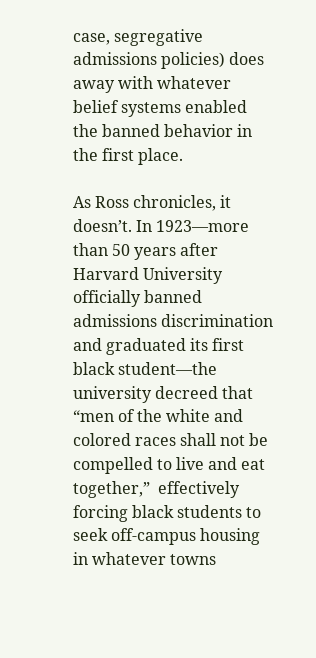case, segregative admissions policies) does away with whatever belief systems enabled the banned behavior in the first place.

As Ross chronicles, it doesn’t. In 1923—more than 50 years after Harvard University officially banned admissions discrimination and graduated its first black student—the university decreed that “men of the white and colored races shall not be compelled to live and eat together,”  effectively forcing black students to seek off-campus housing in whatever towns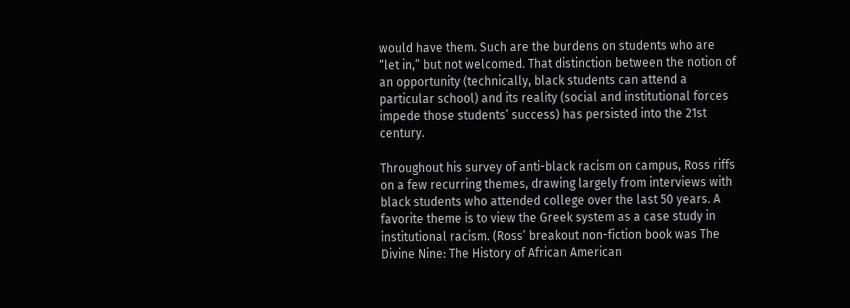would have them. Such are the burdens on students who are “let in,” but not welcomed. That distinction between the notion of an opportunity (technically, black students can attend a particular school) and its reality (social and institutional forces impede those students’ success) has persisted into the 21st century.

Throughout his survey of anti-black racism on campus, Ross riffs on a few recurring themes, drawing largely from interviews with black students who attended college over the last 50 years. A favorite theme is to view the Greek system as a case study in institutional racism. (Ross’ breakout non-fiction book was The Divine Nine: The History of African American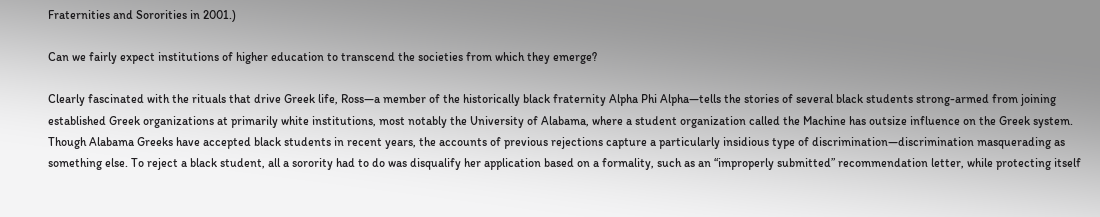Fraternities and Sororities in 2001.)

Can we fairly expect institutions of higher education to transcend the societies from which they emerge?

Clearly fascinated with the rituals that drive Greek life, Ross—a member of the historically black fraternity Alpha Phi Alpha—tells the stories of several black students strong-armed from joining established Greek organizations at primarily white institutions, most notably the University of Alabama, where a student organization called the Machine has outsize influence on the Greek system. Though Alabama Greeks have accepted black students in recent years, the accounts of previous rejections capture a particularly insidious type of discrimination—discrimination masquerading as something else. To reject a black student, all a sorority had to do was disqualify her application based on a formality, such as an “improperly submitted” recommendation letter, while protecting itself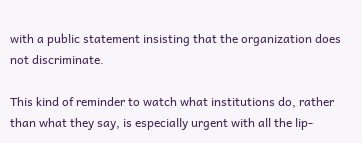with a public statement insisting that the organization does not discriminate.

This kind of reminder to watch what institutions do, rather than what they say, is especially urgent with all the lip-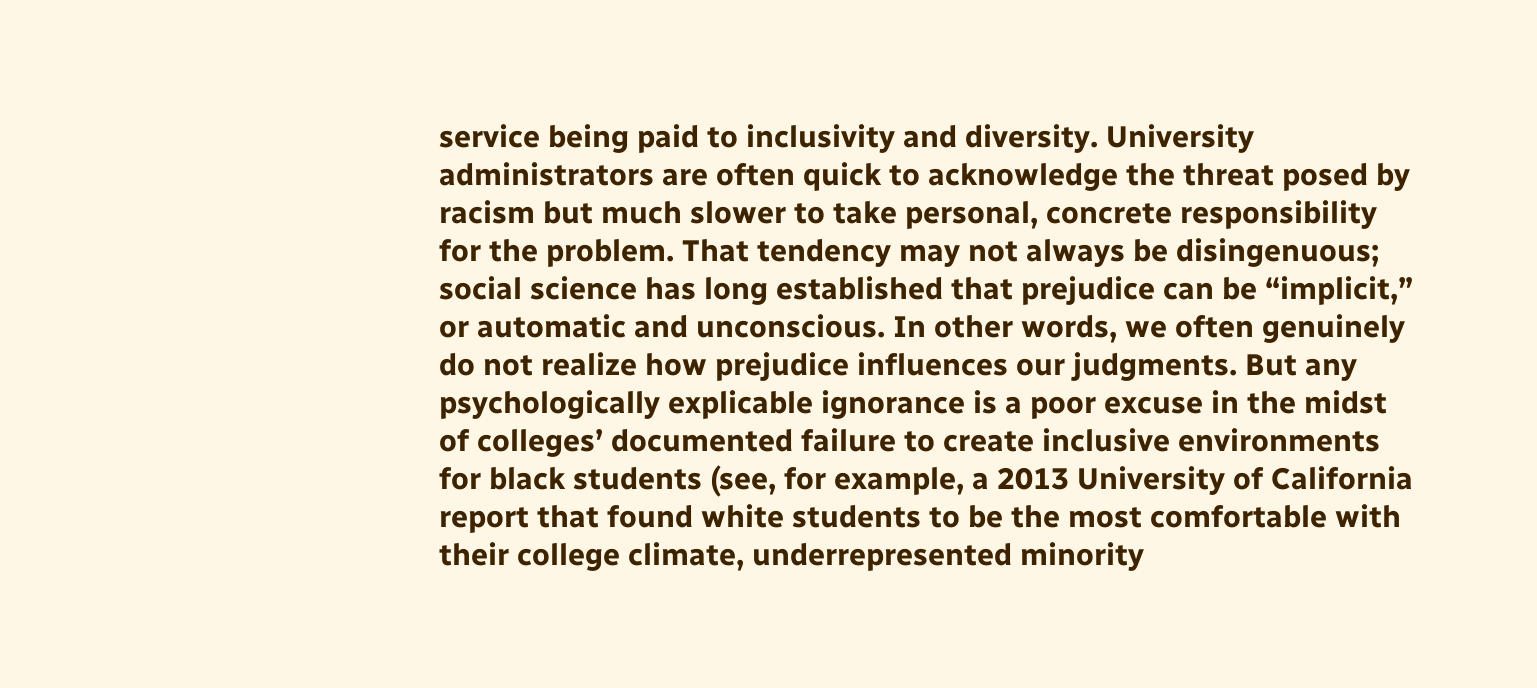service being paid to inclusivity and diversity. University administrators are often quick to acknowledge the threat posed by racism but much slower to take personal, concrete responsibility for the problem. That tendency may not always be disingenuous; social science has long established that prejudice can be “implicit,” or automatic and unconscious. In other words, we often genuinely do not realize how prejudice influences our judgments. But any psychologically explicable ignorance is a poor excuse in the midst of colleges’ documented failure to create inclusive environments for black students (see, for example, a 2013 University of California report that found white students to be the most comfortable with their college climate, underrepresented minority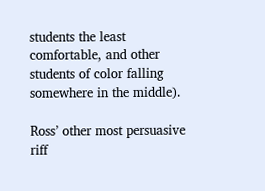students the least comfortable, and other students of color falling somewhere in the middle).

Ross’ other most persuasive riff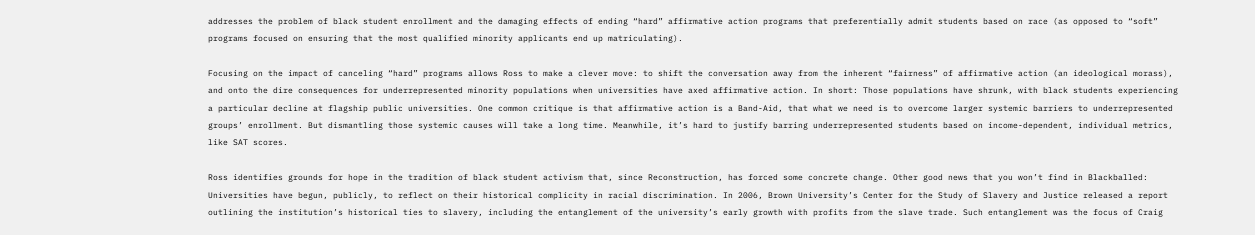addresses the problem of black student enrollment and the damaging effects of ending “hard” affirmative action programs that preferentially admit students based on race (as opposed to “soft” programs focused on ensuring that the most qualified minority applicants end up matriculating).

Focusing on the impact of canceling “hard” programs allows Ross to make a clever move: to shift the conversation away from the inherent “fairness” of affirmative action (an ideological morass), and onto the dire consequences for underrepresented minority populations when universities have axed affirmative action. In short: Those populations have shrunk, with black students experiencing a particular decline at flagship public universities. One common critique is that affirmative action is a Band-Aid, that what we need is to overcome larger systemic barriers to underrepresented groups’ enrollment. But dismantling those systemic causes will take a long time. Meanwhile, it’s hard to justify barring underrepresented students based on income-dependent, individual metrics, like SAT scores.

Ross identifies grounds for hope in the tradition of black student activism that, since Reconstruction, has forced some concrete change. Other good news that you won’t find in Blackballed: Universities have begun, publicly, to reflect on their historical complicity in racial discrimination. In 2006, Brown University’s Center for the Study of Slavery and Justice released a report outlining the institution’s historical ties to slavery, including the entanglement of the university’s early growth with profits from the slave trade. Such entanglement was the focus of Craig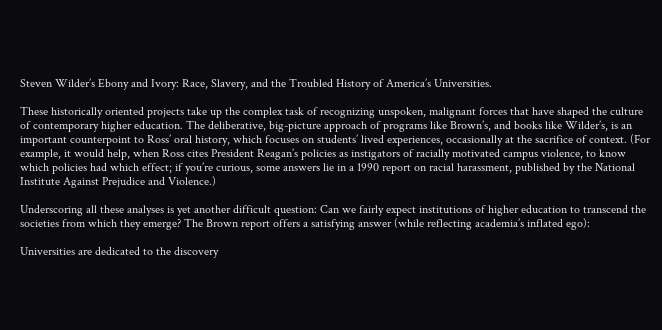Steven Wilder’s Ebony and Ivory: Race, Slavery, and the Troubled History of America’s Universities.

These historically oriented projects take up the complex task of recognizing unspoken, malignant forces that have shaped the culture of contemporary higher education. The deliberative, big-picture approach of programs like Brown’s, and books like Wilder’s, is an important counterpoint to Ross’ oral history, which focuses on students’ lived experiences, occasionally at the sacrifice of context. (For example, it would help, when Ross cites President Reagan’s policies as instigators of racially motivated campus violence, to know which policies had which effect; if you’re curious, some answers lie in a 1990 report on racial harassment, published by the National Institute Against Prejudice and Violence.)

Underscoring all these analyses is yet another difficult question: Can we fairly expect institutions of higher education to transcend the societies from which they emerge? The Brown report offers a satisfying answer (while reflecting academia’s inflated ego):

Universities are dedicated to the discovery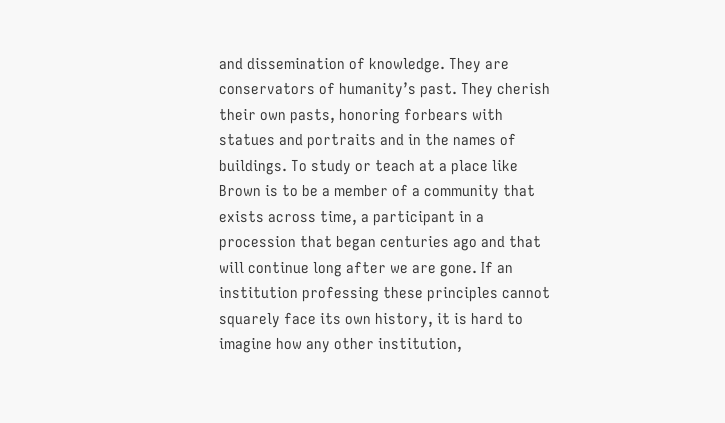and dissemination of knowledge. They are conservators of humanity’s past. They cherish their own pasts, honoring forbears with statues and portraits and in the names of buildings. To study or teach at a place like Brown is to be a member of a community that exists across time, a participant in a procession that began centuries ago and that will continue long after we are gone. If an institution professing these principles cannot squarely face its own history, it is hard to imagine how any other institution,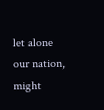let alone our nation, might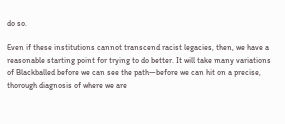do so.

Even if these institutions cannot transcend racist legacies, then, we have a reasonable starting point for trying to do better. It will take many variations of Blackballed before we can see the path—before we can hit on a precise, thorough diagnosis of where we are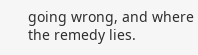going wrong, and where the remedy lies.